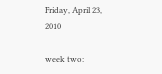Friday, April 23, 2010

week two: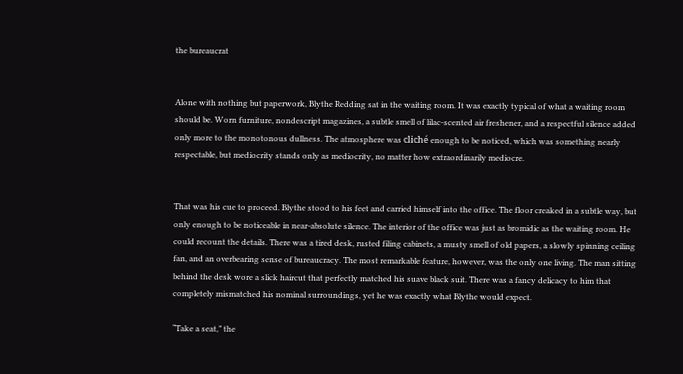the bureaucrat


Alone with nothing but paperwork, Blythe Redding sat in the waiting room. It was exactly typical of what a waiting room should be. Worn furniture, nondescript magazines, a subtle smell of lilac-scented air freshener, and a respectful silence added only more to the monotonous dullness. The atmosphere was cliché enough to be noticed, which was something nearly respectable, but mediocrity stands only as mediocrity, no matter how extraordinarily mediocre.


That was his cue to proceed. Blythe stood to his feet and carried himself into the office. The floor creaked in a subtle way, but only enough to be noticeable in near-absolute silence. The interior of the office was just as bromidic as the waiting room. He could recount the details. There was a tired desk, rusted filing cabinets, a musty smell of old papers, a slowly spinning ceiling fan, and an overbearing sense of bureaucracy. The most remarkable feature, however, was the only one living. The man sitting behind the desk wore a slick haircut that perfectly matched his suave black suit. There was a fancy delicacy to him that completely mismatched his nominal surroundings, yet he was exactly what Blythe would expect.

“Take a seat,” the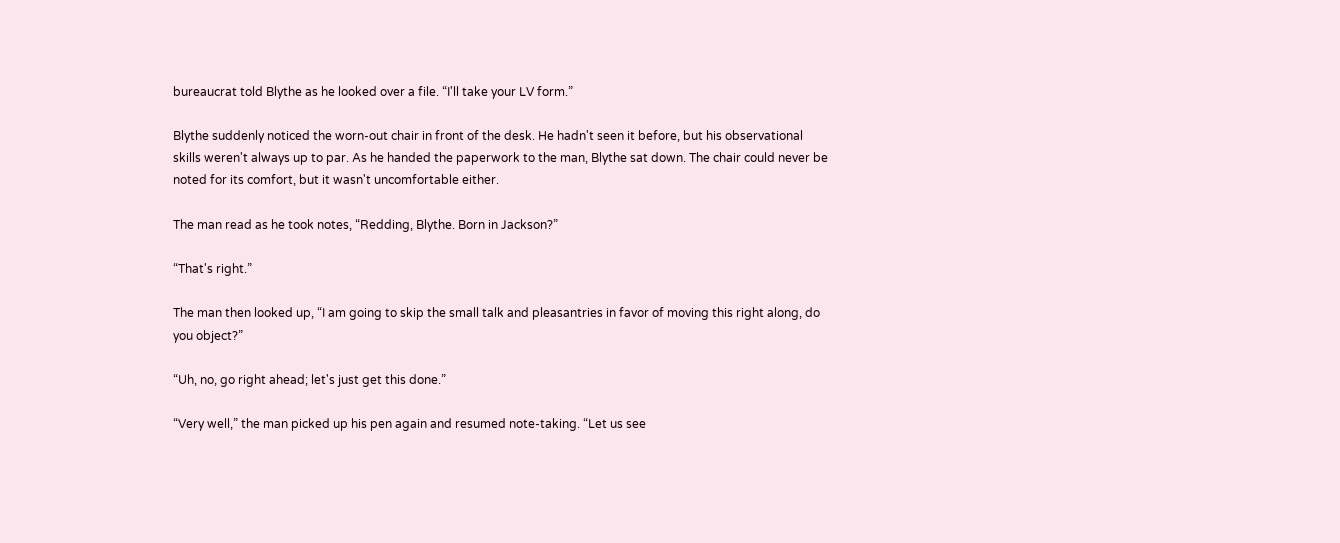bureaucrat told Blythe as he looked over a file. “I'll take your LV form.”

Blythe suddenly noticed the worn-out chair in front of the desk. He hadn't seen it before, but his observational skills weren't always up to par. As he handed the paperwork to the man, Blythe sat down. The chair could never be noted for its comfort, but it wasn't uncomfortable either.

The man read as he took notes, “Redding, Blythe. Born in Jackson?”

“That's right.”

The man then looked up, “I am going to skip the small talk and pleasantries in favor of moving this right along, do you object?”

“Uh, no, go right ahead; let's just get this done.”

“Very well,” the man picked up his pen again and resumed note-taking. “Let us see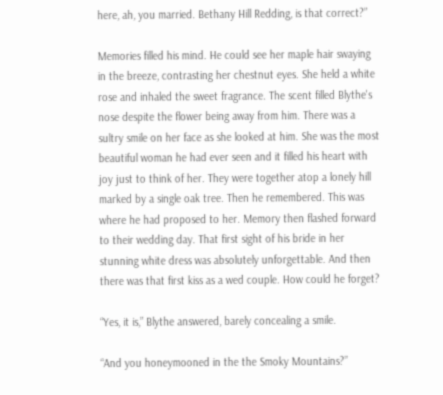here, ah, you married. Bethany Hill Redding, is that correct?”

Memories filled his mind. He could see her maple hair swaying in the breeze, contrasting her chestnut eyes. She held a white rose and inhaled the sweet fragrance. The scent filled Blythe's nose despite the flower being away from him. There was a sultry smile on her face as she looked at him. She was the most beautiful woman he had ever seen and it filled his heart with joy just to think of her. They were together atop a lonely hill marked by a single oak tree. Then he remembered. This was where he had proposed to her. Memory then flashed forward to their wedding day. That first sight of his bride in her stunning white dress was absolutely unforgettable. And then there was that first kiss as a wed couple. How could he forget?

“Yes, it is,” Blythe answered, barely concealing a smile.

“And you honeymooned in the the Smoky Mountains?”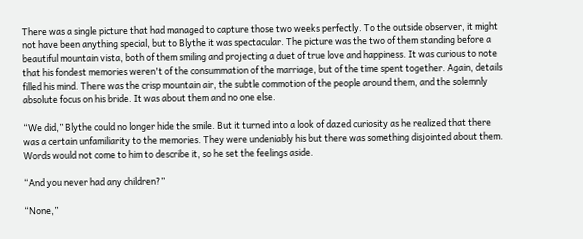There was a single picture that had managed to capture those two weeks perfectly. To the outside observer, it might not have been anything special, but to Blythe it was spectacular. The picture was the two of them standing before a beautiful mountain vista, both of them smiling and projecting a duet of true love and happiness. It was curious to note that his fondest memories weren't of the consummation of the marriage, but of the time spent together. Again, details filled his mind. There was the crisp mountain air, the subtle commotion of the people around them, and the solemnly absolute focus on his bride. It was about them and no one else.

“We did,” Blythe could no longer hide the smile. But it turned into a look of dazed curiosity as he realized that there was a certain unfamiliarity to the memories. They were undeniably his but there was something disjointed about them. Words would not come to him to describe it, so he set the feelings aside.

“And you never had any children?”

“None,”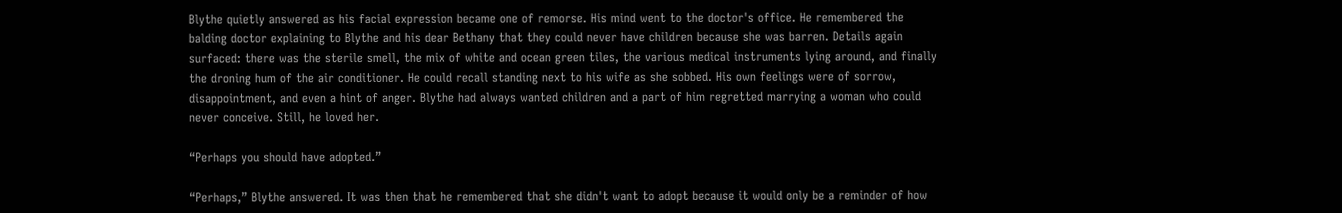Blythe quietly answered as his facial expression became one of remorse. His mind went to the doctor's office. He remembered the balding doctor explaining to Blythe and his dear Bethany that they could never have children because she was barren. Details again surfaced: there was the sterile smell, the mix of white and ocean green tiles, the various medical instruments lying around, and finally the droning hum of the air conditioner. He could recall standing next to his wife as she sobbed. His own feelings were of sorrow, disappointment, and even a hint of anger. Blythe had always wanted children and a part of him regretted marrying a woman who could never conceive. Still, he loved her.

“Perhaps you should have adopted.”

“Perhaps,” Blythe answered. It was then that he remembered that she didn't want to adopt because it would only be a reminder of how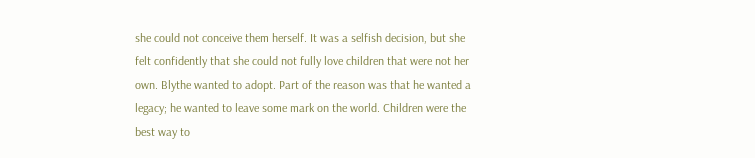she could not conceive them herself. It was a selfish decision, but she felt confidently that she could not fully love children that were not her own. Blythe wanted to adopt. Part of the reason was that he wanted a legacy; he wanted to leave some mark on the world. Children were the best way to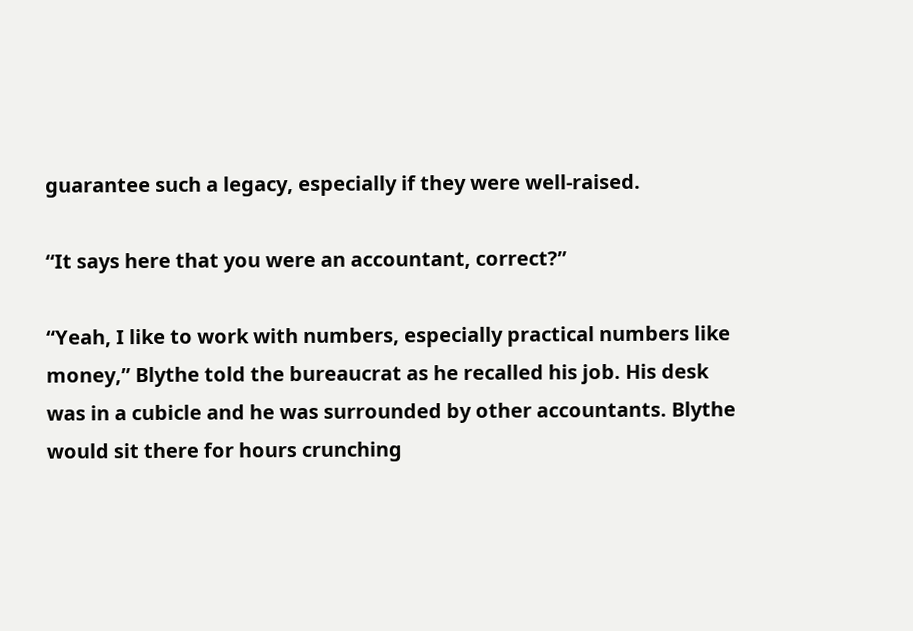guarantee such a legacy, especially if they were well-raised.

“It says here that you were an accountant, correct?”

“Yeah, I like to work with numbers, especially practical numbers like money,” Blythe told the bureaucrat as he recalled his job. His desk was in a cubicle and he was surrounded by other accountants. Blythe would sit there for hours crunching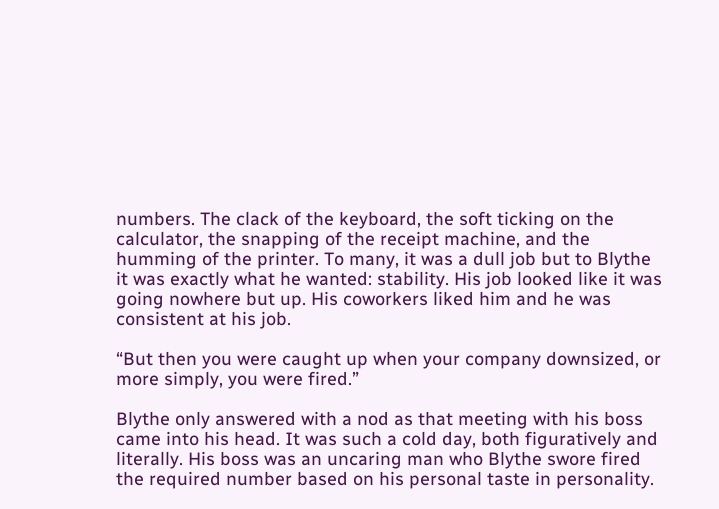numbers. The clack of the keyboard, the soft ticking on the calculator, the snapping of the receipt machine, and the humming of the printer. To many, it was a dull job but to Blythe it was exactly what he wanted: stability. His job looked like it was going nowhere but up. His coworkers liked him and he was consistent at his job.

“But then you were caught up when your company downsized, or more simply, you were fired.”

Blythe only answered with a nod as that meeting with his boss came into his head. It was such a cold day, both figuratively and literally. His boss was an uncaring man who Blythe swore fired the required number based on his personal taste in personality.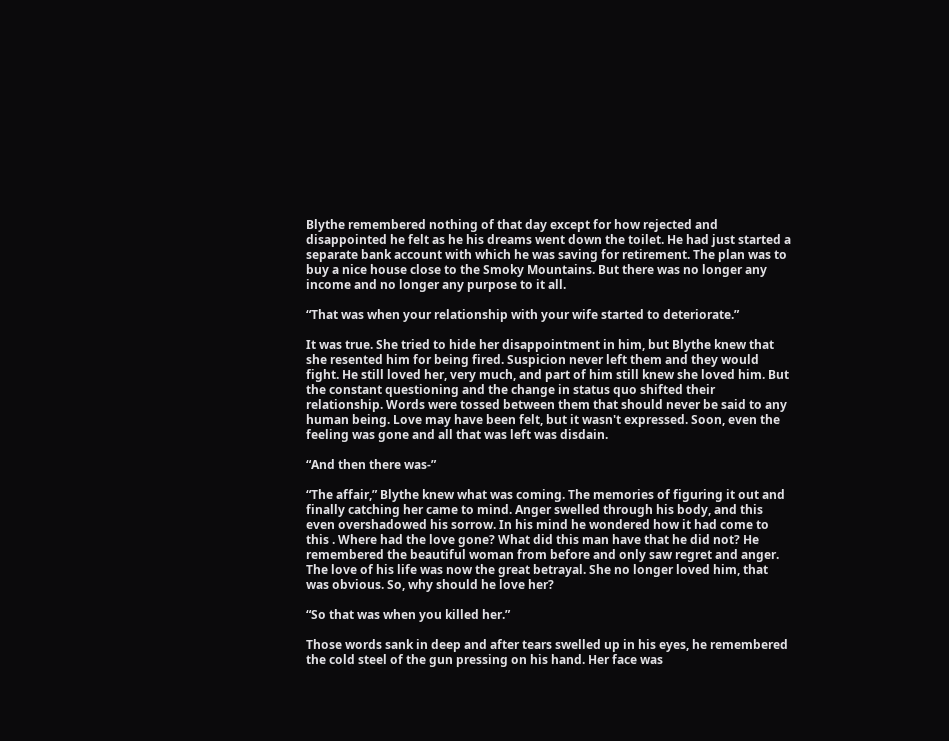Blythe remembered nothing of that day except for how rejected and disappointed he felt as he his dreams went down the toilet. He had just started a separate bank account with which he was saving for retirement. The plan was to buy a nice house close to the Smoky Mountains. But there was no longer any income and no longer any purpose to it all.

“That was when your relationship with your wife started to deteriorate.”

It was true. She tried to hide her disappointment in him, but Blythe knew that she resented him for being fired. Suspicion never left them and they would fight. He still loved her, very much, and part of him still knew she loved him. But the constant questioning and the change in status quo shifted their relationship. Words were tossed between them that should never be said to any human being. Love may have been felt, but it wasn't expressed. Soon, even the feeling was gone and all that was left was disdain.

“And then there was-”

“The affair,” Blythe knew what was coming. The memories of figuring it out and finally catching her came to mind. Anger swelled through his body, and this even overshadowed his sorrow. In his mind he wondered how it had come to this . Where had the love gone? What did this man have that he did not? He remembered the beautiful woman from before and only saw regret and anger. The love of his life was now the great betrayal. She no longer loved him, that was obvious. So, why should he love her?

“So that was when you killed her.”

Those words sank in deep and after tears swelled up in his eyes, he remembered the cold steel of the gun pressing on his hand. Her face was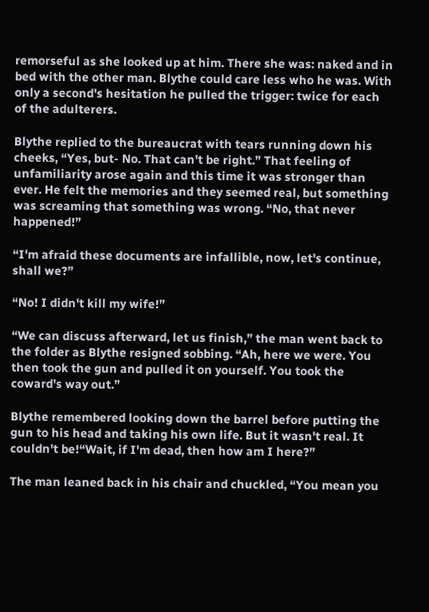remorseful as she looked up at him. There she was: naked and in bed with the other man. Blythe could care less who he was. With only a second's hesitation he pulled the trigger: twice for each of the adulterers.

Blythe replied to the bureaucrat with tears running down his cheeks, “Yes, but- No. That can't be right.” That feeling of unfamiliarity arose again and this time it was stronger than ever. He felt the memories and they seemed real, but something was screaming that something was wrong. “No, that never happened!”

“I'm afraid these documents are infallible, now, let's continue, shall we?”

“No! I didn't kill my wife!”

“We can discuss afterward, let us finish,” the man went back to the folder as Blythe resigned sobbing. “Ah, here we were. You then took the gun and pulled it on yourself. You took the coward's way out.”

Blythe remembered looking down the barrel before putting the gun to his head and taking his own life. But it wasn't real. It couldn't be!“Wait, if I'm dead, then how am I here?”

The man leaned back in his chair and chuckled, “You mean you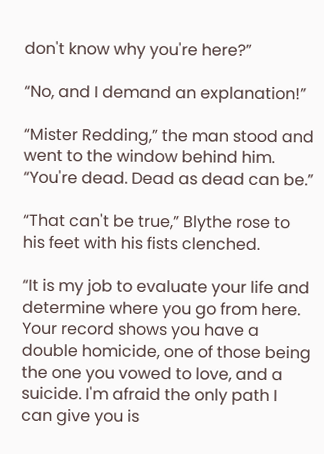don't know why you're here?”

“No, and I demand an explanation!”

“Mister Redding,” the man stood and went to the window behind him. “You're dead. Dead as dead can be.”

“That can't be true,” Blythe rose to his feet with his fists clenched.

“It is my job to evaluate your life and determine where you go from here. Your record shows you have a double homicide, one of those being the one you vowed to love, and a suicide. I'm afraid the only path I can give you is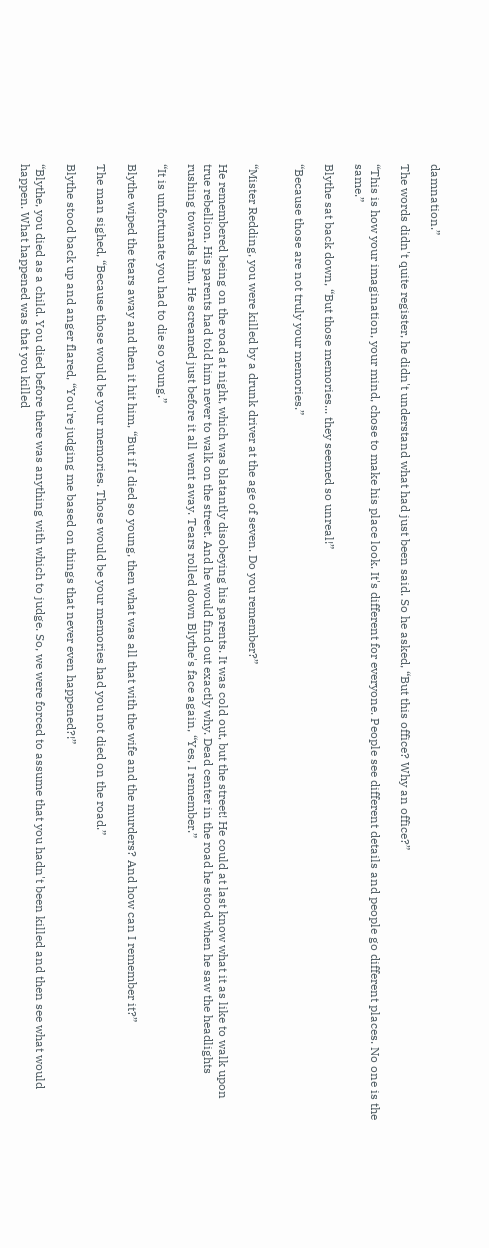damnation.”

The words didn't quite register, he didn't understand what had just been said. So he asked, “But this office? Why an office?”

“This is how your imagination, your mind, chose to make his place look. It's different for everyone. People see different details and people go different places. No one is the same.”

Blythe sat back down, “But those memories... they seemed so unreal!”

“Because those are not truly your memories.”


“Mister Redding, you were killed by a drunk driver at the age of seven. Do you remember?”

He remembered being on the road at night, which was blatantly disobeying his parents. It was cold out, but the street! He could at last know what it as like to walk upon true rebellion. His parents had told him never to walk on the street. And he would find out exactly why. Dead center in the road he stood when he saw the headlights rushing towards him. He screamed just before it all went away. Tears rolled down Blythe's face again, “Yes, I remember.”

“It is unfortunate you had to die so young.”

Blythe wiped the tears away and then it hit him, “But if I died so young, then what was all that with the wife and the murders? And how can I remember it?”

The man sighed, “Because those would be your memories. Those would be your memories had you not died on the road.”

Blythe stood back up and anger flared, “You're judging me based on things that never even happened?!”

“Blythe, you died as a child. You died before there was anything with which to judge. So, we were forced to assume that you hadn't been killed and then see what would happen. What happened was that you killed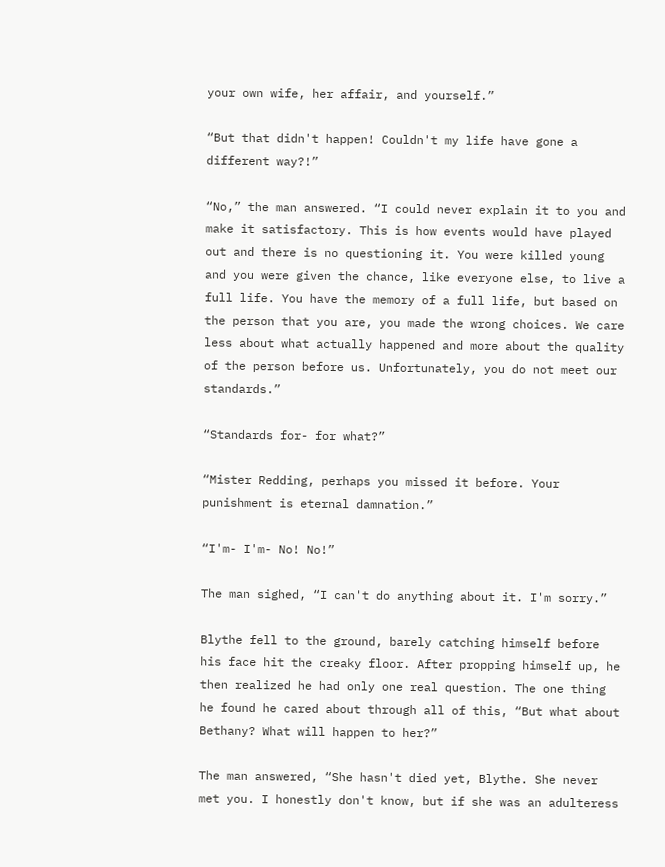your own wife, her affair, and yourself.”

“But that didn't happen! Couldn't my life have gone a different way?!”

“No,” the man answered. “I could never explain it to you and make it satisfactory. This is how events would have played out and there is no questioning it. You were killed young and you were given the chance, like everyone else, to live a full life. You have the memory of a full life, but based on the person that you are, you made the wrong choices. We care less about what actually happened and more about the quality of the person before us. Unfortunately, you do not meet our standards.”

“Standards for- for what?”

“Mister Redding, perhaps you missed it before. Your punishment is eternal damnation.”

“I'm- I'm- No! No!”

The man sighed, “I can't do anything about it. I'm sorry.”

Blythe fell to the ground, barely catching himself before his face hit the creaky floor. After propping himself up, he then realized he had only one real question. The one thing he found he cared about through all of this, “But what about Bethany? What will happen to her?”

The man answered, “She hasn't died yet, Blythe. She never met you. I honestly don't know, but if she was an adulteress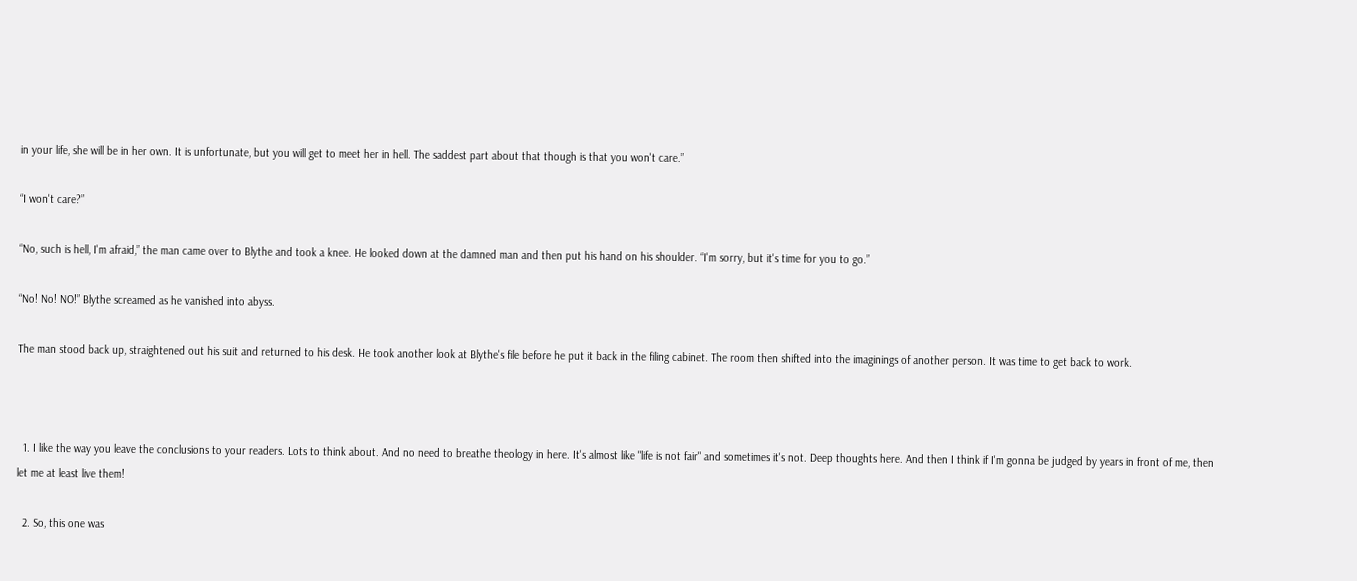in your life, she will be in her own. It is unfortunate, but you will get to meet her in hell. The saddest part about that though is that you won't care.”

“I won't care?”

“No, such is hell, I'm afraid,” the man came over to Blythe and took a knee. He looked down at the damned man and then put his hand on his shoulder. “I'm sorry, but it's time for you to go.”

“No! No! NO!” Blythe screamed as he vanished into abyss.

The man stood back up, straightened out his suit and returned to his desk. He took another look at Blythe's file before he put it back in the filing cabinet. The room then shifted into the imaginings of another person. It was time to get back to work.



  1. I like the way you leave the conclusions to your readers. Lots to think about. And no need to breathe theology in here. It's almost like "life is not fair" and sometimes it's not. Deep thoughts here. And then I think if I'm gonna be judged by years in front of me, then let me at least live them!

  2. So, this one was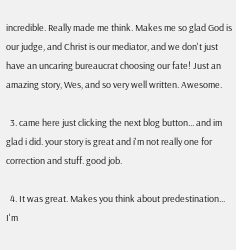incredible. Really made me think. Makes me so glad God is our judge, and Christ is our mediator, and we don't just have an uncaring bureaucrat choosing our fate! Just an amazing story, Wes, and so very well written. Awesome.

  3. came here just clicking the next blog button... and im glad i did. your story is great and i'm not really one for correction and stuff. good job.

  4. It was great. Makes you think about predestination... I'm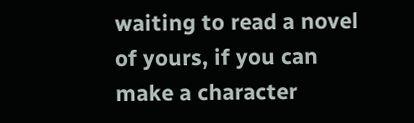waiting to read a novel of yours, if you can make a character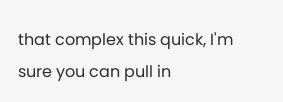that complex this quick, I'm sure you can pull in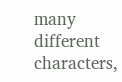many different characters,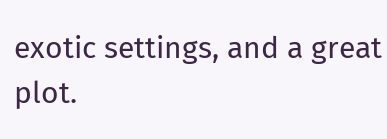exotic settings, and a great plot.